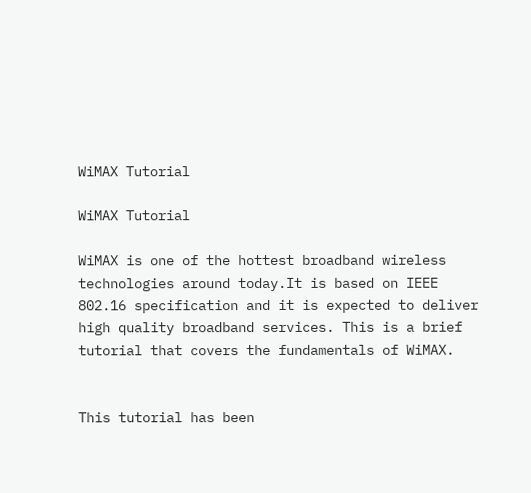WiMAX Tutorial

WiMAX Tutorial

WiMAX is one of the hottest broadband wireless technologies around today.It is based on IEEE 802.16 specification and it is expected to deliver high quality broadband services. This is a brief tutorial that covers the fundamentals of WiMAX.


This tutorial has been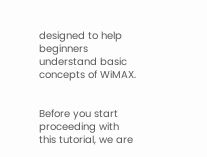designed to help beginners understand basic concepts of WiMAX.


Before you start proceeding with this tutorial, we are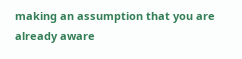making an assumption that you are already aware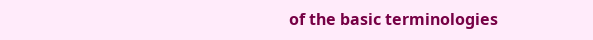of the basic terminologies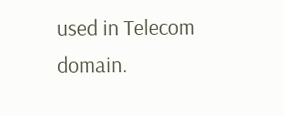used in Telecom domain.